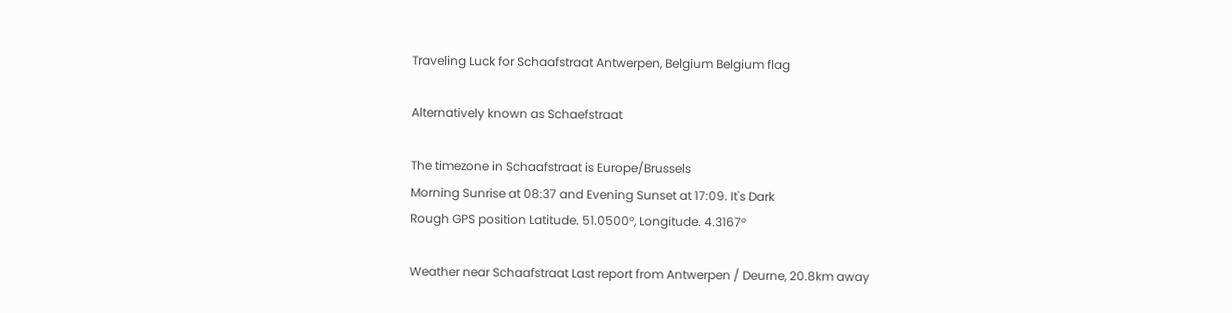Traveling Luck for Schaafstraat Antwerpen, Belgium Belgium flag

Alternatively known as Schaefstraat

The timezone in Schaafstraat is Europe/Brussels
Morning Sunrise at 08:37 and Evening Sunset at 17:09. It's Dark
Rough GPS position Latitude. 51.0500°, Longitude. 4.3167°

Weather near Schaafstraat Last report from Antwerpen / Deurne, 20.8km away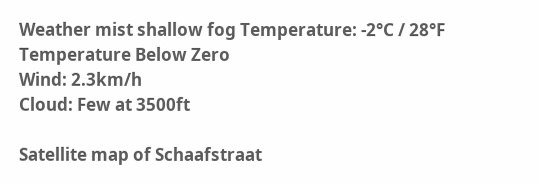Weather mist shallow fog Temperature: -2°C / 28°F Temperature Below Zero
Wind: 2.3km/h
Cloud: Few at 3500ft

Satellite map of Schaafstraat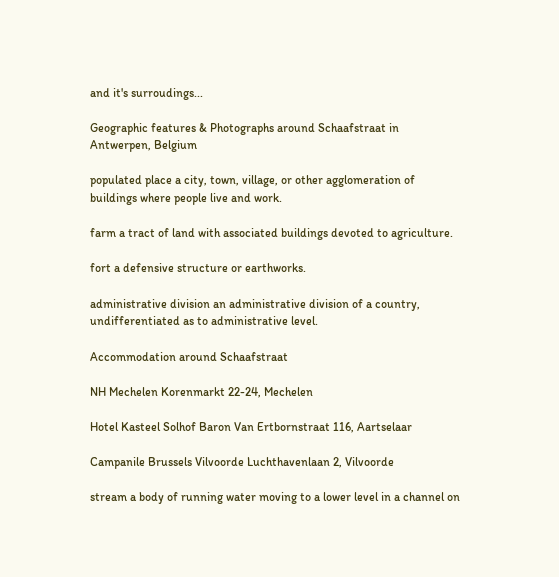and it's surroudings...

Geographic features & Photographs around Schaafstraat in Antwerpen, Belgium

populated place a city, town, village, or other agglomeration of buildings where people live and work.

farm a tract of land with associated buildings devoted to agriculture.

fort a defensive structure or earthworks.

administrative division an administrative division of a country, undifferentiated as to administrative level.

Accommodation around Schaafstraat

NH Mechelen Korenmarkt 22-24, Mechelen

Hotel Kasteel Solhof Baron Van Ertbornstraat 116, Aartselaar

Campanile Brussels Vilvoorde Luchthavenlaan 2, Vilvoorde

stream a body of running water moving to a lower level in a channel on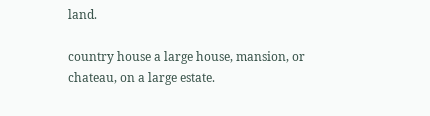land.

country house a large house, mansion, or chateau, on a large estate.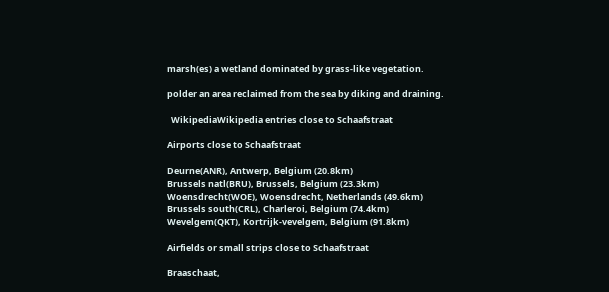marsh(es) a wetland dominated by grass-like vegetation.

polder an area reclaimed from the sea by diking and draining.

  WikipediaWikipedia entries close to Schaafstraat

Airports close to Schaafstraat

Deurne(ANR), Antwerp, Belgium (20.8km)
Brussels natl(BRU), Brussels, Belgium (23.3km)
Woensdrecht(WOE), Woensdrecht, Netherlands (49.6km)
Brussels south(CRL), Charleroi, Belgium (74.4km)
Wevelgem(QKT), Kortrijk-vevelgem, Belgium (91.8km)

Airfields or small strips close to Schaafstraat

Braaschaat,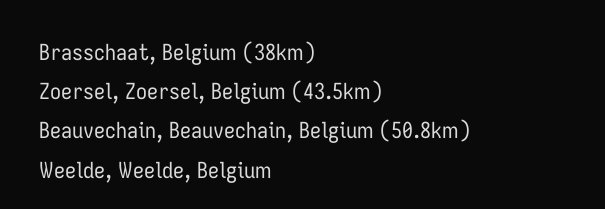Brasschaat, Belgium (38km)
Zoersel, Zoersel, Belgium (43.5km)
Beauvechain, Beauvechain, Belgium (50.8km)
Weelde, Weelde, Belgium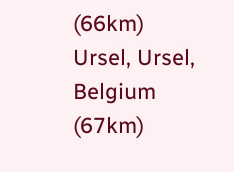(66km)
Ursel, Ursel, Belgium (67km)